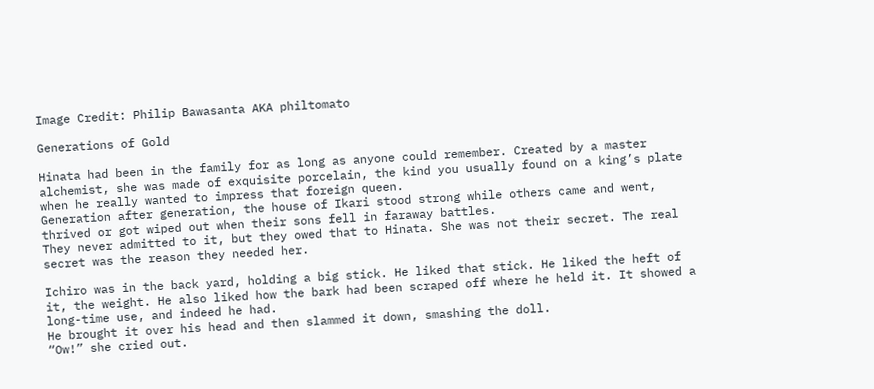Image Credit: Philip Bawasanta AKA philtomato

Generations of Gold

Hinata had been in the family for as long as anyone could remember. Created by a master alchemist, she was made of exquisite porcelain, the kind you usually found on a king’s plate when he really wanted to impress that foreign queen.
Generation after generation, the house of Ikari stood strong while others came and went, thrived or got wiped out when their sons fell in faraway battles.
They never admitted to it, but they owed that to Hinata. She was not their secret. The real secret was the reason they needed her.

Ichiro was in the back yard, holding a big stick. He liked that stick. He liked the heft of it, the weight. He also liked how the bark had been scraped off where he held it. It showed a long-time use, and indeed he had.
He brought it over his head and then slammed it down, smashing the doll.
“Ow!” she cried out.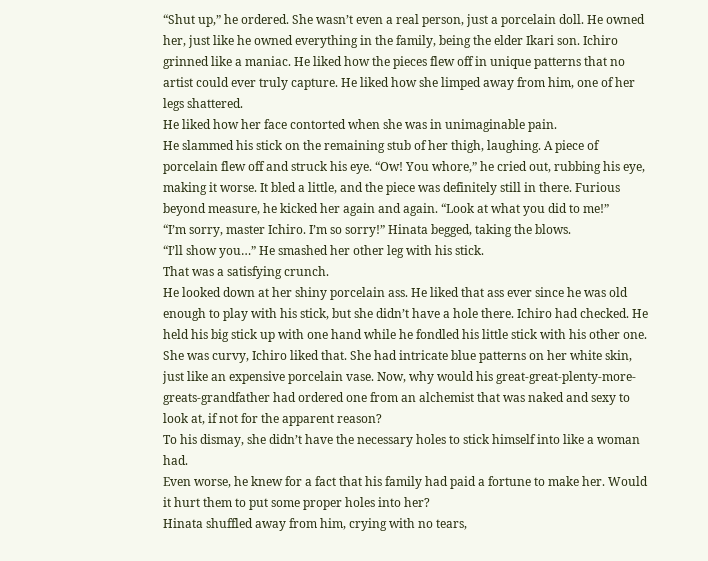“Shut up,” he ordered. She wasn’t even a real person, just a porcelain doll. He owned her, just like he owned everything in the family, being the elder Ikari son. Ichiro grinned like a maniac. He liked how the pieces flew off in unique patterns that no artist could ever truly capture. He liked how she limped away from him, one of her legs shattered.
He liked how her face contorted when she was in unimaginable pain.
He slammed his stick on the remaining stub of her thigh, laughing. A piece of porcelain flew off and struck his eye. “Ow! You whore,” he cried out, rubbing his eye, making it worse. It bled a little, and the piece was definitely still in there. Furious beyond measure, he kicked her again and again. “Look at what you did to me!”
“I’m sorry, master Ichiro. I’m so sorry!” Hinata begged, taking the blows.
“I’ll show you…” He smashed her other leg with his stick.
That was a satisfying crunch.
He looked down at her shiny porcelain ass. He liked that ass ever since he was old enough to play with his stick, but she didn’t have a hole there. Ichiro had checked. He held his big stick up with one hand while he fondled his little stick with his other one.
She was curvy, Ichiro liked that. She had intricate blue patterns on her white skin, just like an expensive porcelain vase. Now, why would his great-great-plenty-more-greats-grandfather had ordered one from an alchemist that was naked and sexy to look at, if not for the apparent reason?
To his dismay, she didn’t have the necessary holes to stick himself into like a woman had.
Even worse, he knew for a fact that his family had paid a fortune to make her. Would it hurt them to put some proper holes into her?
Hinata shuffled away from him, crying with no tears,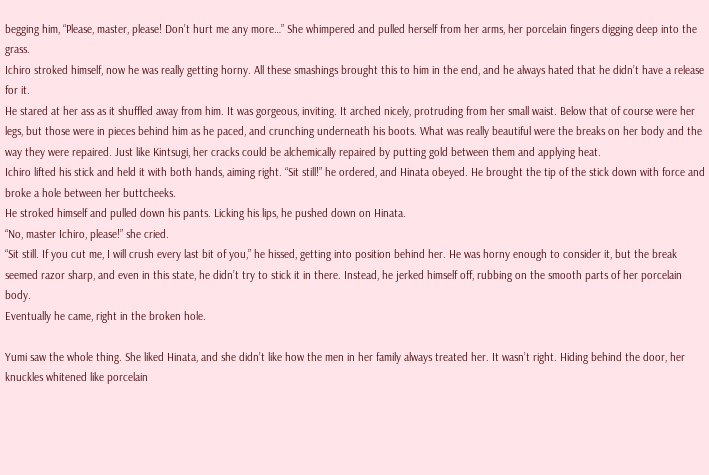begging him, “Please, master, please! Don’t hurt me any more…” She whimpered and pulled herself from her arms, her porcelain fingers digging deep into the grass.
Ichiro stroked himself, now he was really getting horny. All these smashings brought this to him in the end, and he always hated that he didn’t have a release for it.
He stared at her ass as it shuffled away from him. It was gorgeous, inviting. It arched nicely, protruding from her small waist. Below that of course were her legs, but those were in pieces behind him as he paced, and crunching underneath his boots. What was really beautiful were the breaks on her body and the way they were repaired. Just like Kintsugi, her cracks could be alchemically repaired by putting gold between them and applying heat.
Ichiro lifted his stick and held it with both hands, aiming right. “Sit still!” he ordered, and Hinata obeyed. He brought the tip of the stick down with force and broke a hole between her buttcheeks.
He stroked himself and pulled down his pants. Licking his lips, he pushed down on Hinata.
“No, master Ichiro, please!” she cried.
“Sit still. If you cut me, I will crush every last bit of you,” he hissed, getting into position behind her. He was horny enough to consider it, but the break seemed razor sharp, and even in this state, he didn’t try to stick it in there. Instead, he jerked himself off, rubbing on the smooth parts of her porcelain body.
Eventually he came, right in the broken hole.

Yumi saw the whole thing. She liked Hinata, and she didn’t like how the men in her family always treated her. It wasn’t right. Hiding behind the door, her knuckles whitened like porcelain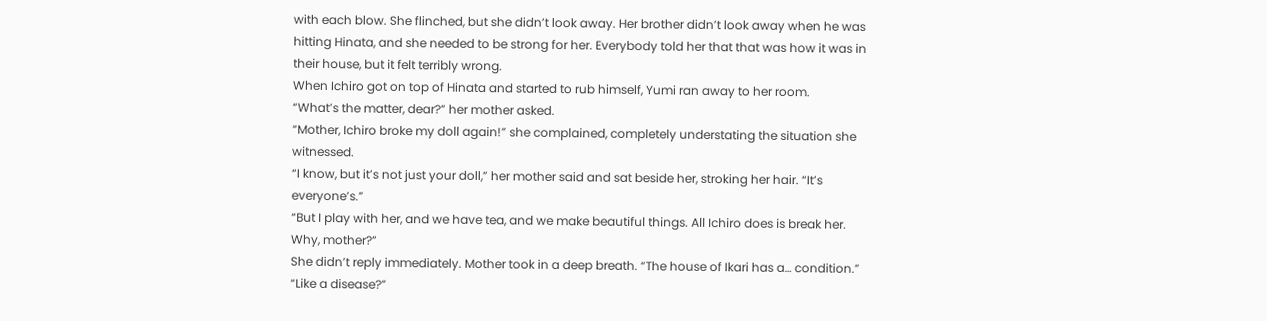with each blow. She flinched, but she didn’t look away. Her brother didn’t look away when he was hitting Hinata, and she needed to be strong for her. Everybody told her that that was how it was in their house, but it felt terribly wrong.
When Ichiro got on top of Hinata and started to rub himself, Yumi ran away to her room.
“What’s the matter, dear?” her mother asked.
“Mother, Ichiro broke my doll again!” she complained, completely understating the situation she witnessed.
“I know, but it’s not just your doll,” her mother said and sat beside her, stroking her hair. “It’s everyone’s.”
“But I play with her, and we have tea, and we make beautiful things. All Ichiro does is break her. Why, mother?”
She didn’t reply immediately. Mother took in a deep breath. “The house of Ikari has a… condition.”
“Like a disease?”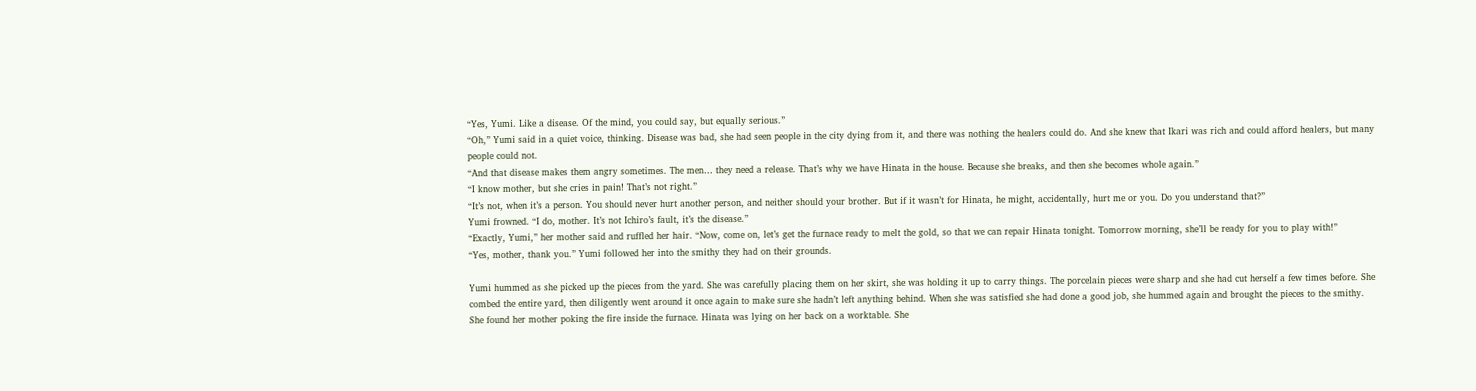“Yes, Yumi. Like a disease. Of the mind, you could say, but equally serious.”
“Oh,” Yumi said in a quiet voice, thinking. Disease was bad, she had seen people in the city dying from it, and there was nothing the healers could do. And she knew that Ikari was rich and could afford healers, but many people could not.
“And that disease makes them angry sometimes. The men… they need a release. That’s why we have Hinata in the house. Because she breaks, and then she becomes whole again.”
“I know mother, but she cries in pain! That’s not right.”
“It’s not, when it’s a person. You should never hurt another person, and neither should your brother. But if it wasn’t for Hinata, he might, accidentally, hurt me or you. Do you understand that?”
Yumi frowned. “I do, mother. It’s not Ichiro’s fault, it’s the disease.”
“Exactly, Yumi,” her mother said and ruffled her hair. “Now, come on, let’s get the furnace ready to melt the gold, so that we can repair Hinata tonight. Tomorrow morning, she’ll be ready for you to play with!”
“Yes, mother, thank you.” Yumi followed her into the smithy they had on their grounds.

Yumi hummed as she picked up the pieces from the yard. She was carefully placing them on her skirt, she was holding it up to carry things. The porcelain pieces were sharp and she had cut herself a few times before. She combed the entire yard, then diligently went around it once again to make sure she hadn’t left anything behind. When she was satisfied she had done a good job, she hummed again and brought the pieces to the smithy.
She found her mother poking the fire inside the furnace. Hinata was lying on her back on a worktable. She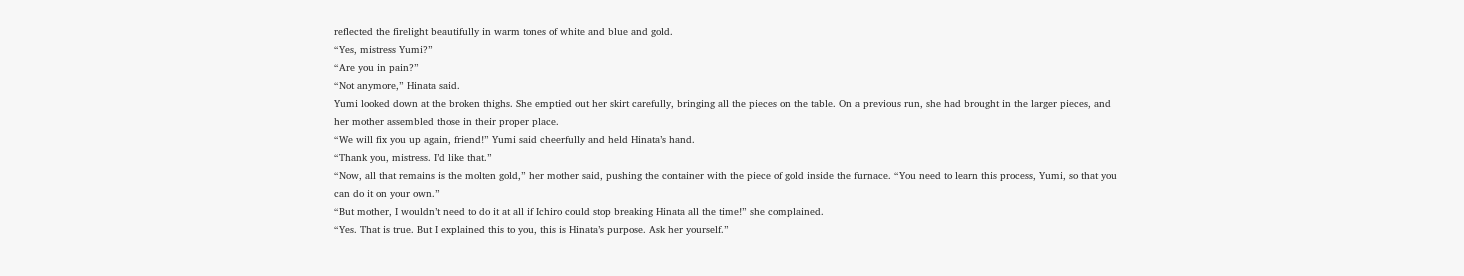reflected the firelight beautifully in warm tones of white and blue and gold.
“Yes, mistress Yumi?”
“Are you in pain?”
“Not anymore,” Hinata said.
Yumi looked down at the broken thighs. She emptied out her skirt carefully, bringing all the pieces on the table. On a previous run, she had brought in the larger pieces, and her mother assembled those in their proper place.
“We will fix you up again, friend!” Yumi said cheerfully and held Hinata’s hand.
“Thank you, mistress. I’d like that.”
“Now, all that remains is the molten gold,” her mother said, pushing the container with the piece of gold inside the furnace. “You need to learn this process, Yumi, so that you can do it on your own.”
“But mother, I wouldn’t need to do it at all if Ichiro could stop breaking Hinata all the time!” she complained.
“Yes. That is true. But I explained this to you, this is Hinata’s purpose. Ask her yourself.”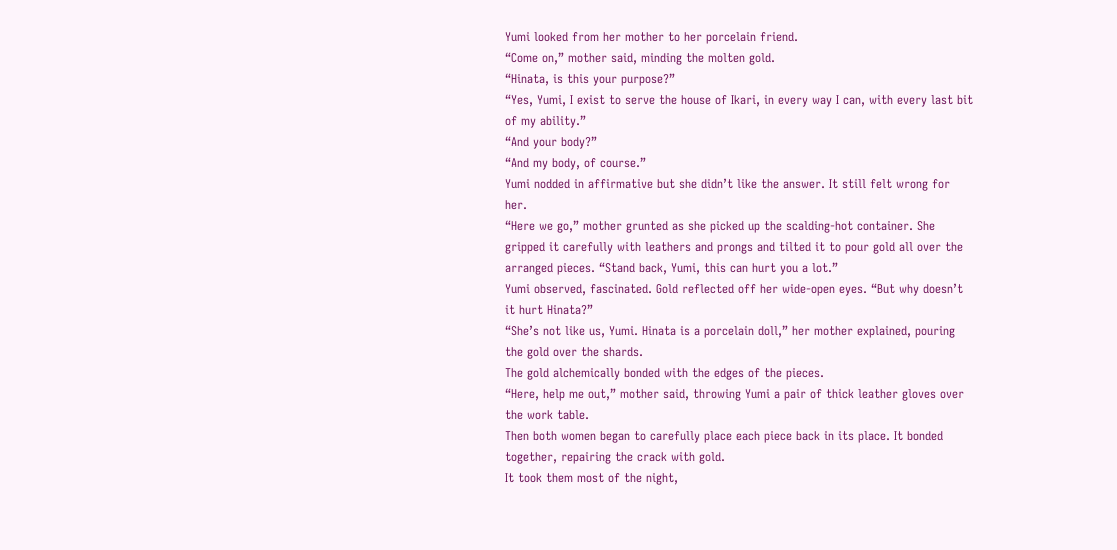Yumi looked from her mother to her porcelain friend.
“Come on,” mother said, minding the molten gold.
“Hinata, is this your purpose?”
“Yes, Yumi, I exist to serve the house of Ikari, in every way I can, with every last bit of my ability.”
“And your body?”
“And my body, of course.”
Yumi nodded in affirmative but she didn’t like the answer. It still felt wrong for her.
“Here we go,” mother grunted as she picked up the scalding-hot container. She gripped it carefully with leathers and prongs and tilted it to pour gold all over the arranged pieces. “Stand back, Yumi, this can hurt you a lot.”
Yumi observed, fascinated. Gold reflected off her wide-open eyes. “But why doesn’t it hurt Hinata?”
“She’s not like us, Yumi. Hinata is a porcelain doll,” her mother explained, pouring the gold over the shards.
The gold alchemically bonded with the edges of the pieces.
“Here, help me out,” mother said, throwing Yumi a pair of thick leather gloves over the work table.
Then both women began to carefully place each piece back in its place. It bonded together, repairing the crack with gold.
It took them most of the night,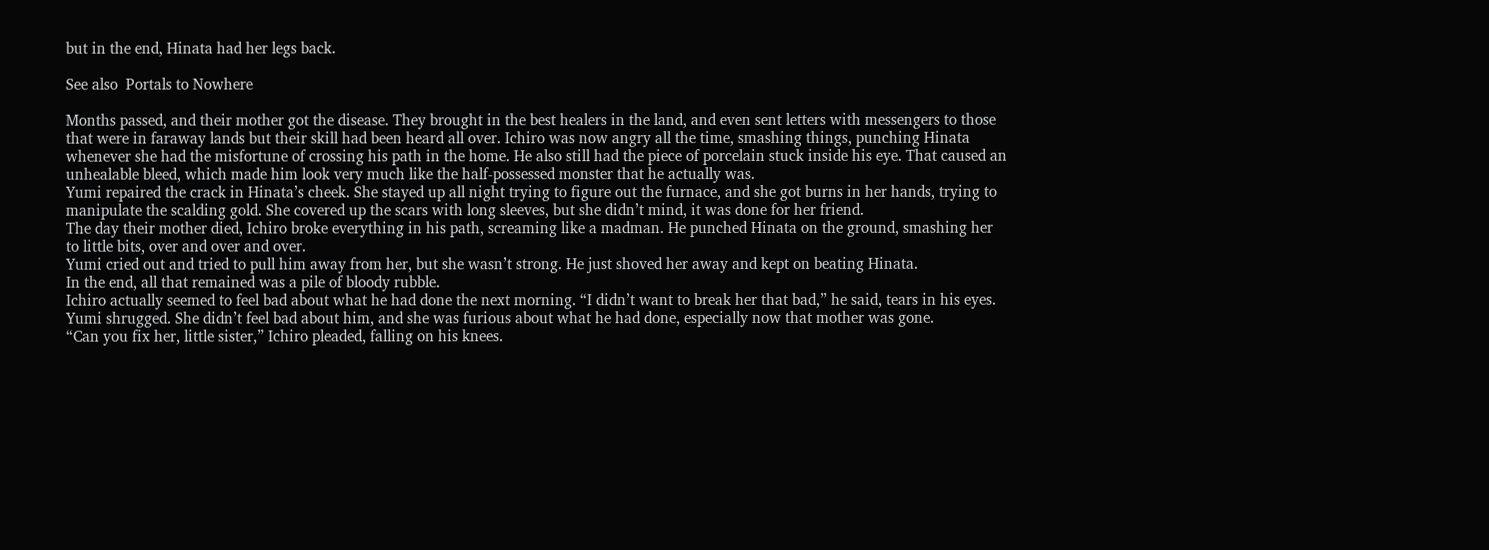but in the end, Hinata had her legs back.

See also  Portals to Nowhere

Months passed, and their mother got the disease. They brought in the best healers in the land, and even sent letters with messengers to those that were in faraway lands but their skill had been heard all over. Ichiro was now angry all the time, smashing things, punching Hinata whenever she had the misfortune of crossing his path in the home. He also still had the piece of porcelain stuck inside his eye. That caused an unhealable bleed, which made him look very much like the half-possessed monster that he actually was.
Yumi repaired the crack in Hinata’s cheek. She stayed up all night trying to figure out the furnace, and she got burns in her hands, trying to manipulate the scalding gold. She covered up the scars with long sleeves, but she didn’t mind, it was done for her friend.
The day their mother died, Ichiro broke everything in his path, screaming like a madman. He punched Hinata on the ground, smashing her to little bits, over and over and over.
Yumi cried out and tried to pull him away from her, but she wasn’t strong. He just shoved her away and kept on beating Hinata.
In the end, all that remained was a pile of bloody rubble.
Ichiro actually seemed to feel bad about what he had done the next morning. “I didn’t want to break her that bad,” he said, tears in his eyes.
Yumi shrugged. She didn’t feel bad about him, and she was furious about what he had done, especially now that mother was gone.
“Can you fix her, little sister,” Ichiro pleaded, falling on his knees.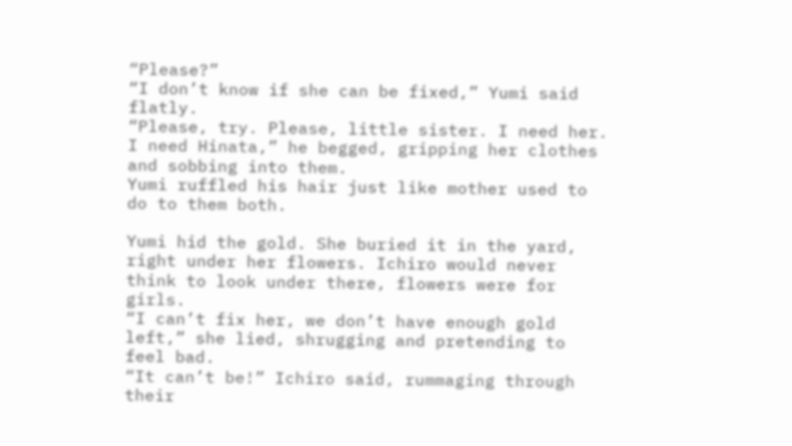“Please?”
“I don’t know if she can be fixed,” Yumi said flatly.
“Please, try. Please, little sister. I need her. I need Hinata,” he begged, gripping her clothes and sobbing into them.
Yumi ruffled his hair just like mother used to do to them both.

Yumi hid the gold. She buried it in the yard, right under her flowers. Ichiro would never think to look under there, flowers were for girls.
“I can’t fix her, we don’t have enough gold left,” she lied, shrugging and pretending to feel bad.
“It can’t be!” Ichiro said, rummaging through their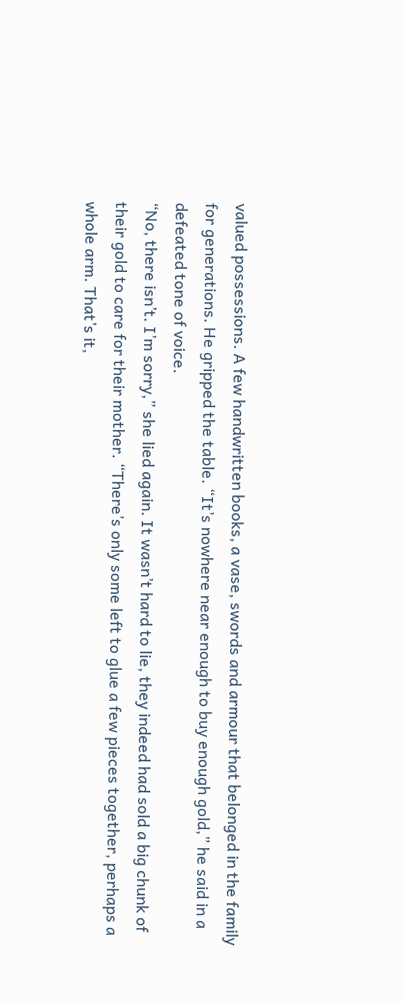valued possessions. A few handwritten books, a vase, swords and armour that belonged in the family for generations. He gripped the table. “It’s nowhere near enough to buy enough gold,” he said in a defeated tone of voice.
“No, there isn’t. I’m sorry,” she lied again. It wasn’t hard to lie, they indeed had sold a big chunk of their gold to care for their mother. “There’s only some left to glue a few pieces together, perhaps a whole arm. That’s it,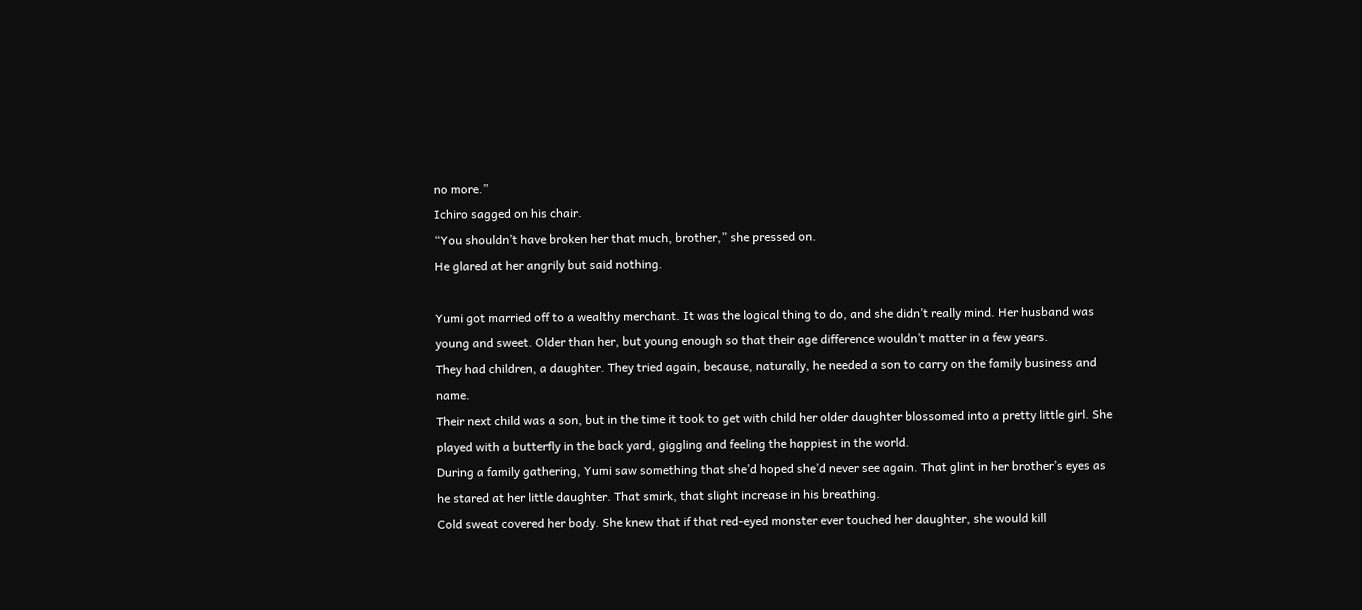no more.”
Ichiro sagged on his chair.
“You shouldn’t have broken her that much, brother,” she pressed on.
He glared at her angrily but said nothing.

Yumi got married off to a wealthy merchant. It was the logical thing to do, and she didn’t really mind. Her husband was young and sweet. Older than her, but young enough so that their age difference wouldn’t matter in a few years.
They had children, a daughter. They tried again, because, naturally, he needed a son to carry on the family business and name.
Their next child was a son, but in the time it took to get with child her older daughter blossomed into a pretty little girl. She played with a butterfly in the back yard, giggling and feeling the happiest in the world.
During a family gathering, Yumi saw something that she’d hoped she’d never see again. That glint in her brother’s eyes as he stared at her little daughter. That smirk, that slight increase in his breathing.
Cold sweat covered her body. She knew that if that red-eyed monster ever touched her daughter, she would kill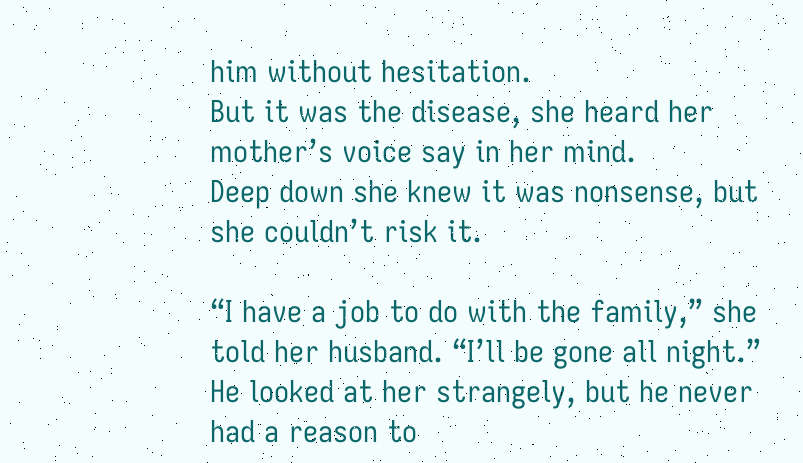him without hesitation.
But it was the disease, she heard her mother’s voice say in her mind.
Deep down she knew it was nonsense, but she couldn’t risk it.

“I have a job to do with the family,” she told her husband. “I’ll be gone all night.”
He looked at her strangely, but he never had a reason to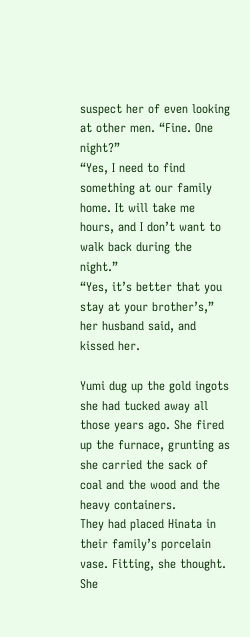suspect her of even looking at other men. “Fine. One night?”
“Yes, I need to find something at our family home. It will take me hours, and I don’t want to walk back during the night.”
“Yes, it’s better that you stay at your brother’s,” her husband said, and kissed her.

Yumi dug up the gold ingots she had tucked away all those years ago. She fired up the furnace, grunting as she carried the sack of coal and the wood and the heavy containers.
They had placed Hinata in their family’s porcelain vase. Fitting, she thought. She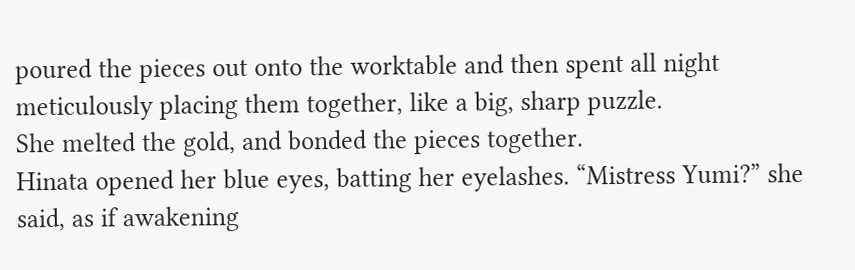poured the pieces out onto the worktable and then spent all night meticulously placing them together, like a big, sharp puzzle.
She melted the gold, and bonded the pieces together.
Hinata opened her blue eyes, batting her eyelashes. “Mistress Yumi?” she said, as if awakening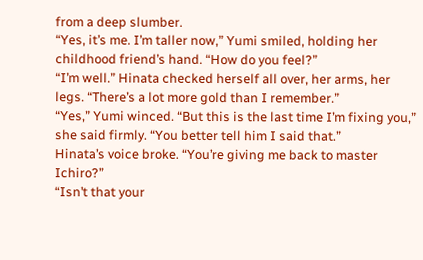from a deep slumber.
“Yes, it’s me. I’m taller now,” Yumi smiled, holding her childhood friend’s hand. “How do you feel?”
“I’m well.” Hinata checked herself all over, her arms, her legs. “There’s a lot more gold than I remember.”
“Yes,” Yumi winced. “But this is the last time I’m fixing you,” she said firmly. “You better tell him I said that.”
Hinata’s voice broke. “You’re giving me back to master Ichiro?”
“Isn’t that your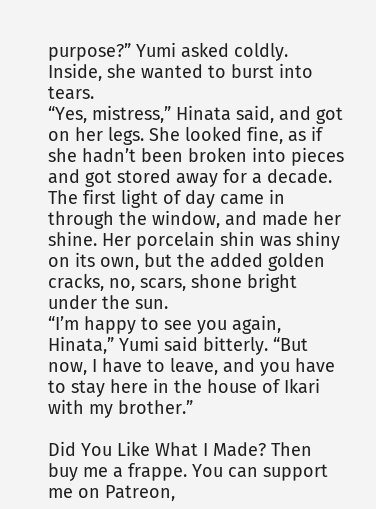purpose?” Yumi asked coldly. Inside, she wanted to burst into tears.
“Yes, mistress,” Hinata said, and got on her legs. She looked fine, as if she hadn’t been broken into pieces and got stored away for a decade.
The first light of day came in through the window, and made her shine. Her porcelain shin was shiny on its own, but the added golden cracks, no, scars, shone bright under the sun.
“I’m happy to see you again, Hinata,” Yumi said bitterly. “But now, I have to leave, and you have to stay here in the house of Ikari with my brother.”

Did You Like What I Made? Then buy me a frappe. You can support me on Patreon,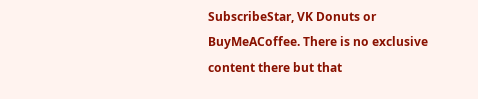SubscribeStar, VK Donuts or BuyMeACoffee. There is no exclusive content there but that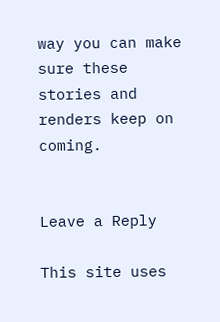way you can make sure these stories and renders keep on coming.


Leave a Reply

This site uses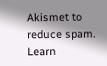Akismet to reduce spam. Learn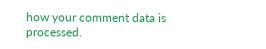how your comment data is processed.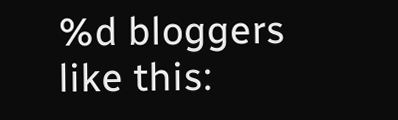%d bloggers like this: